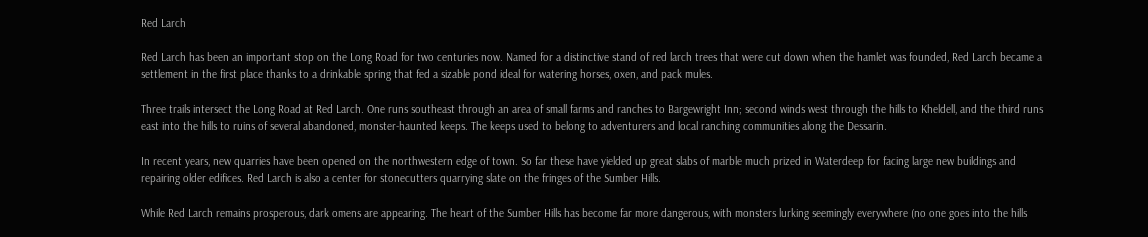Red Larch

Red Larch has been an important stop on the Long Road for two centuries now. Named for a distinctive stand of red larch trees that were cut down when the hamlet was founded, Red Larch became a settlement in the first place thanks to a drinkable spring that fed a sizable pond ideal for watering horses, oxen, and pack mules.

Three trails intersect the Long Road at Red Larch. One runs southeast through an area of small farms and ranches to Bargewright Inn; second winds west through the hills to Kheldell, and the third runs east into the hills to ruins of several abandoned, monster-haunted keeps. The keeps used to belong to adventurers and local ranching communities along the Dessarin.

In recent years, new quarries have been opened on the northwestern edge of town. So far these have yielded up great slabs of marble much prized in Waterdeep for facing large new buildings and repairing older edifices. Red Larch is also a center for stonecutters quarrying slate on the fringes of the Sumber Hills.

While Red Larch remains prosperous, dark omens are appearing. The heart of the Sumber Hills has become far more dangerous, with monsters lurking seemingly everywhere (no one goes into the hills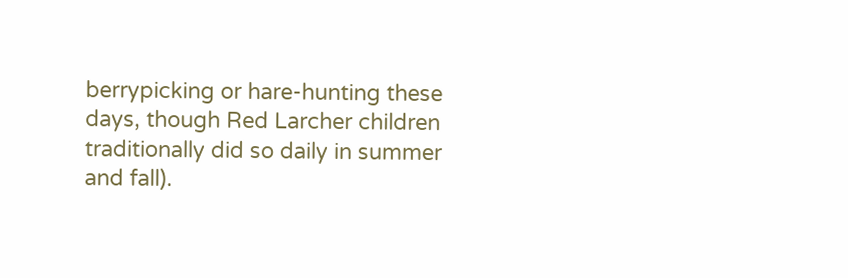berrypicking or hare-hunting these days, though Red Larcher children traditionally did so daily in summer and fall).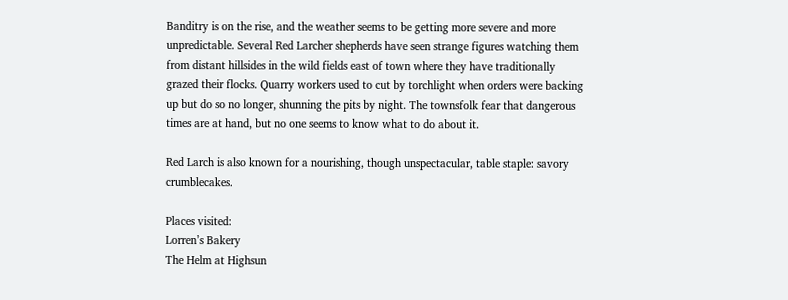Banditry is on the rise, and the weather seems to be getting more severe and more unpredictable. Several Red Larcher shepherds have seen strange figures watching them from distant hillsides in the wild fields east of town where they have traditionally grazed their flocks. Quarry workers used to cut by torchlight when orders were backing up but do so no longer, shunning the pits by night. The townsfolk fear that dangerous times are at hand, but no one seems to know what to do about it.

Red Larch is also known for a nourishing, though unspectacular, table staple: savory crumblecakes.

Places visited:
Lorren’s Bakery
The Helm at Highsun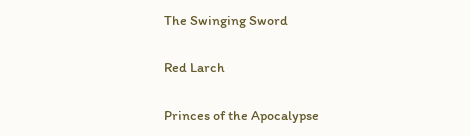The Swinging Sword

Red Larch

Princes of the Apocalypse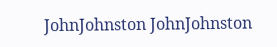JohnJohnston JohnJohnston